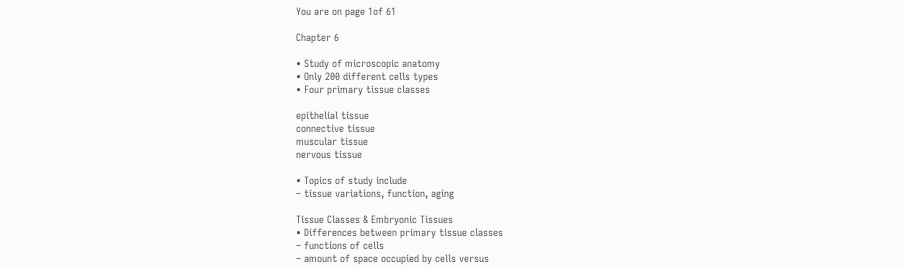You are on page 1of 61

Chapter 6

• Study of microscopic anatomy
• Only 200 different cells types
• Four primary tissue classes

epithelial tissue
connective tissue
muscular tissue
nervous tissue

• Topics of study include
– tissue variations, function, aging

Tissue Classes & Embryonic Tissues
• Differences between primary tissue classes
– functions of cells
– amount of space occupied by cells versus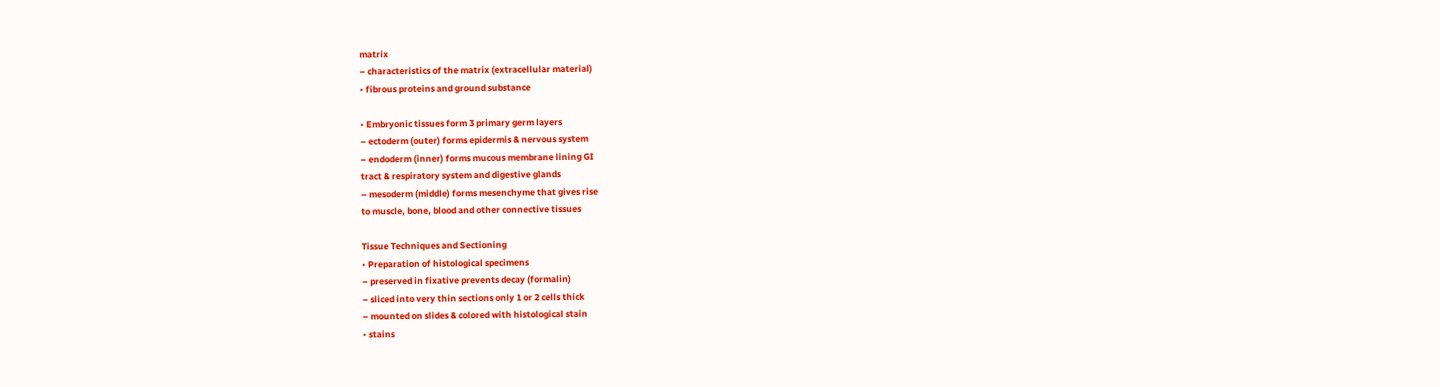matrix
– characteristics of the matrix (extracellular material)
• fibrous proteins and ground substance

• Embryonic tissues form 3 primary germ layers
– ectoderm (outer) forms epidermis & nervous system
– endoderm (inner) forms mucous membrane lining GI
tract & respiratory system and digestive glands
– mesoderm (middle) forms mesenchyme that gives rise
to muscle, bone, blood and other connective tissues

Tissue Techniques and Sectioning
• Preparation of histological specimens
– preserved in fixative prevents decay (formalin)
– sliced into very thin sections only 1 or 2 cells thick
– mounted on slides & colored with histological stain
• stains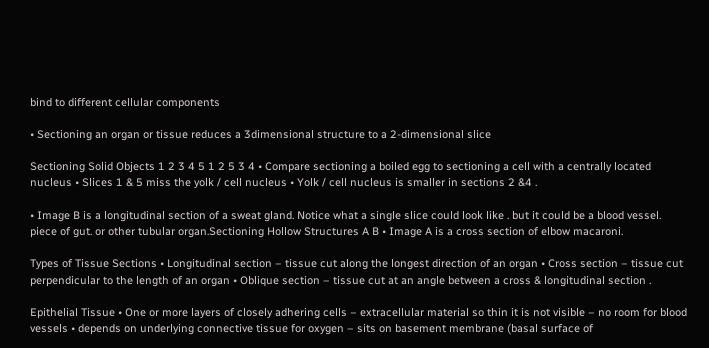bind to different cellular components

• Sectioning an organ or tissue reduces a 3dimensional structure to a 2-dimensional slice

Sectioning Solid Objects 1 2 3 4 5 1 2 5 3 4 • Compare sectioning a boiled egg to sectioning a cell with a centrally located nucleus • Slices 1 & 5 miss the yolk / cell nucleus • Yolk / cell nucleus is smaller in sections 2 &4 .

• Image B is a longitudinal section of a sweat gland. Notice what a single slice could look like . but it could be a blood vessel. piece of gut. or other tubular organ.Sectioning Hollow Structures A B • Image A is a cross section of elbow macaroni.

Types of Tissue Sections • Longitudinal section – tissue cut along the longest direction of an organ • Cross section – tissue cut perpendicular to the length of an organ • Oblique section – tissue cut at an angle between a cross & longitudinal section .

Epithelial Tissue • One or more layers of closely adhering cells – extracellular material so thin it is not visible – no room for blood vessels • depends on underlying connective tissue for oxygen – sits on basement membrane (basal surface of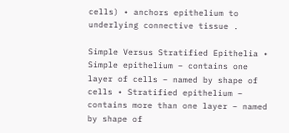cells) • anchors epithelium to underlying connective tissue .

Simple Versus Stratified Epithelia • Simple epithelium – contains one layer of cells – named by shape of cells • Stratified epithelium – contains more than one layer – named by shape of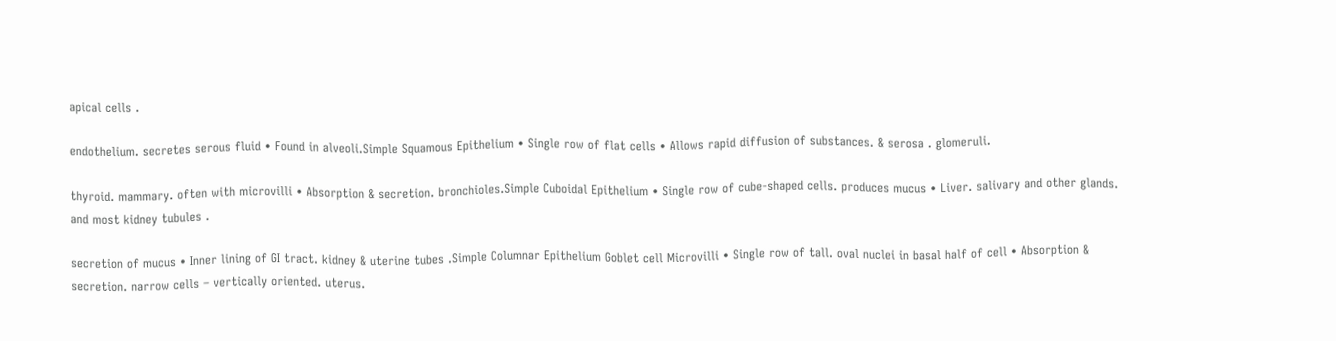apical cells .

endothelium. secretes serous fluid • Found in alveoli.Simple Squamous Epithelium • Single row of flat cells • Allows rapid diffusion of substances. & serosa . glomeruli.

thyroid. mammary. often with microvilli • Absorption & secretion. bronchioles.Simple Cuboidal Epithelium • Single row of cube-shaped cells. produces mucus • Liver. salivary and other glands. and most kidney tubules .

secretion of mucus • Inner lining of GI tract. kidney & uterine tubes .Simple Columnar Epithelium Goblet cell Microvilli • Single row of tall. oval nuclei in basal half of cell • Absorption & secretion. narrow cells – vertically oriented. uterus.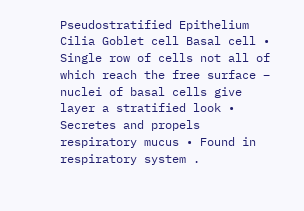Pseudostratified Epithelium Cilia Goblet cell Basal cell • Single row of cells not all of which reach the free surface – nuclei of basal cells give layer a stratified look • Secretes and propels respiratory mucus • Found in respiratory system .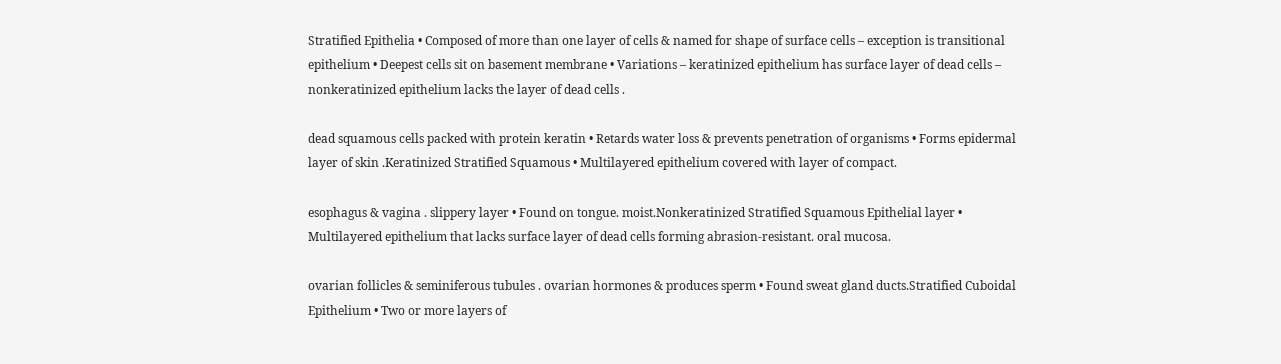Stratified Epithelia • Composed of more than one layer of cells & named for shape of surface cells – exception is transitional epithelium • Deepest cells sit on basement membrane • Variations – keratinized epithelium has surface layer of dead cells – nonkeratinized epithelium lacks the layer of dead cells .

dead squamous cells packed with protein keratin • Retards water loss & prevents penetration of organisms • Forms epidermal layer of skin .Keratinized Stratified Squamous • Multilayered epithelium covered with layer of compact.

esophagus & vagina . slippery layer • Found on tongue. moist.Nonkeratinized Stratified Squamous Epithelial layer • Multilayered epithelium that lacks surface layer of dead cells forming abrasion-resistant. oral mucosa.

ovarian follicles & seminiferous tubules . ovarian hormones & produces sperm • Found sweat gland ducts.Stratified Cuboidal Epithelium • Two or more layers of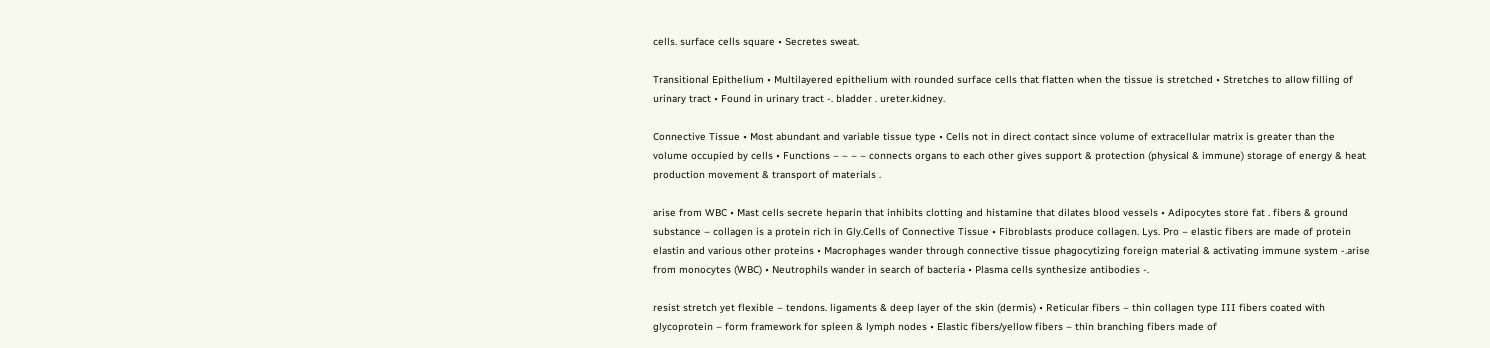cells. surface cells square • Secretes sweat.

Transitional Epithelium • Multilayered epithelium with rounded surface cells that flatten when the tissue is stretched • Stretches to allow filling of urinary tract • Found in urinary tract -. bladder . ureter.kidney.

Connective Tissue • Most abundant and variable tissue type • Cells not in direct contact since volume of extracellular matrix is greater than the volume occupied by cells • Functions – – – – connects organs to each other gives support & protection (physical & immune) storage of energy & heat production movement & transport of materials .

arise from WBC • Mast cells secrete heparin that inhibits clotting and histamine that dilates blood vessels • Adipocytes store fat . fibers & ground substance – collagen is a protein rich in Gly.Cells of Connective Tissue • Fibroblasts produce collagen. Lys. Pro – elastic fibers are made of protein elastin and various other proteins • Macrophages wander through connective tissue phagocytizing foreign material & activating immune system -.arise from monocytes (WBC) • Neutrophils wander in search of bacteria • Plasma cells synthesize antibodies -.

resist stretch yet flexible – tendons. ligaments & deep layer of the skin (dermis) • Reticular fibers – thin collagen type III fibers coated with glycoprotein – form framework for spleen & lymph nodes • Elastic fibers/yellow fibers – thin branching fibers made of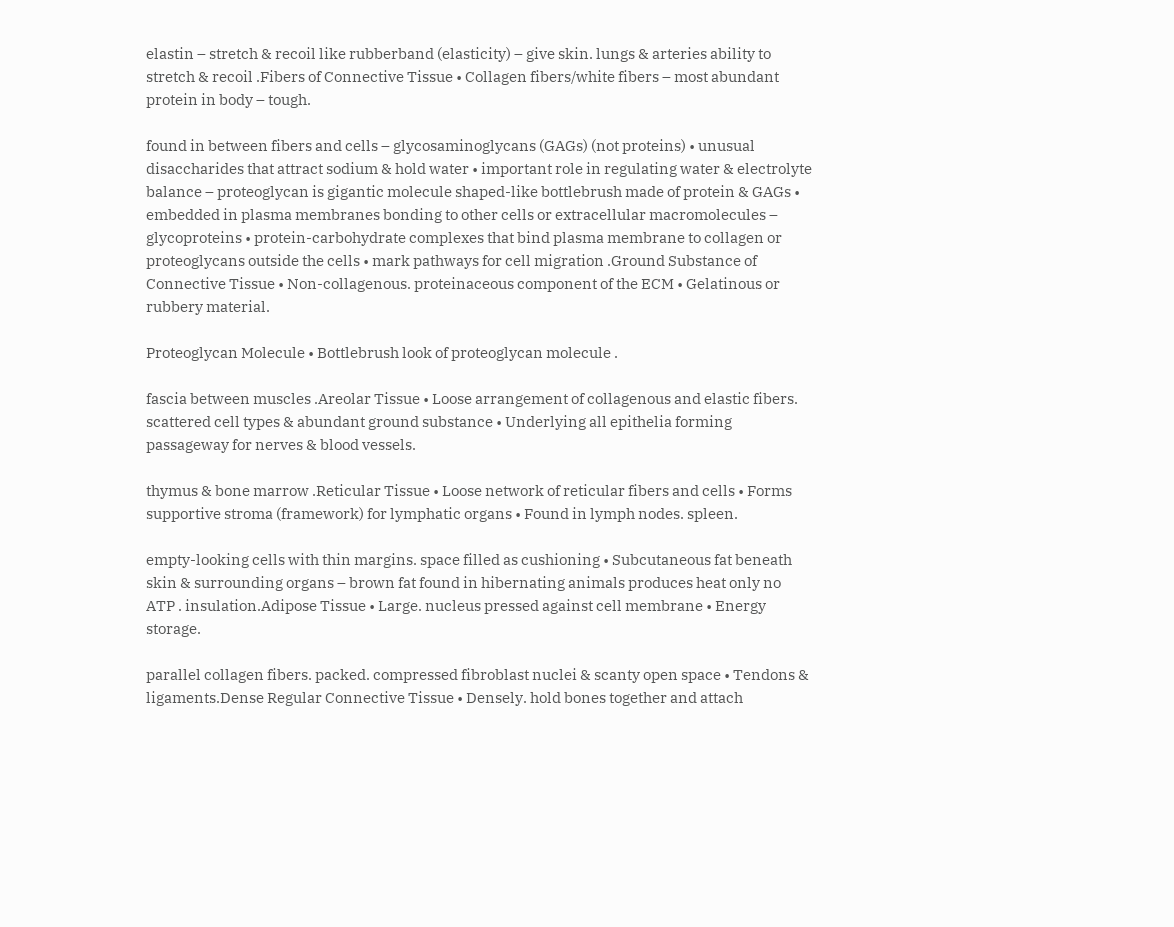elastin – stretch & recoil like rubberband (elasticity) – give skin. lungs & arteries ability to stretch & recoil .Fibers of Connective Tissue • Collagen fibers/white fibers – most abundant protein in body – tough.

found in between fibers and cells – glycosaminoglycans (GAGs) (not proteins) • unusual disaccharides that attract sodium & hold water • important role in regulating water & electrolyte balance – proteoglycan is gigantic molecule shaped-like bottlebrush made of protein & GAGs • embedded in plasma membranes bonding to other cells or extracellular macromolecules – glycoproteins • protein-carbohydrate complexes that bind plasma membrane to collagen or proteoglycans outside the cells • mark pathways for cell migration .Ground Substance of Connective Tissue • Non-collagenous. proteinaceous component of the ECM • Gelatinous or rubbery material.

Proteoglycan Molecule • Bottlebrush look of proteoglycan molecule .

fascia between muscles .Areolar Tissue • Loose arrangement of collagenous and elastic fibers. scattered cell types & abundant ground substance • Underlying all epithelia forming passageway for nerves & blood vessels.

thymus & bone marrow .Reticular Tissue • Loose network of reticular fibers and cells • Forms supportive stroma (framework) for lymphatic organs • Found in lymph nodes. spleen.

empty-looking cells with thin margins. space filled as cushioning • Subcutaneous fat beneath skin & surrounding organs – brown fat found in hibernating animals produces heat only no ATP . insulation.Adipose Tissue • Large. nucleus pressed against cell membrane • Energy storage.

parallel collagen fibers. packed. compressed fibroblast nuclei & scanty open space • Tendons & ligaments.Dense Regular Connective Tissue • Densely. hold bones together and attach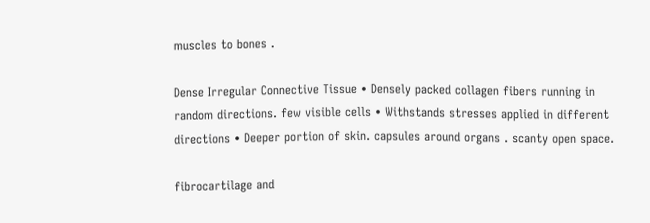muscles to bones .

Dense Irregular Connective Tissue • Densely packed collagen fibers running in random directions. few visible cells • Withstands stresses applied in different directions • Deeper portion of skin. capsules around organs . scanty open space.

fibrocartilage and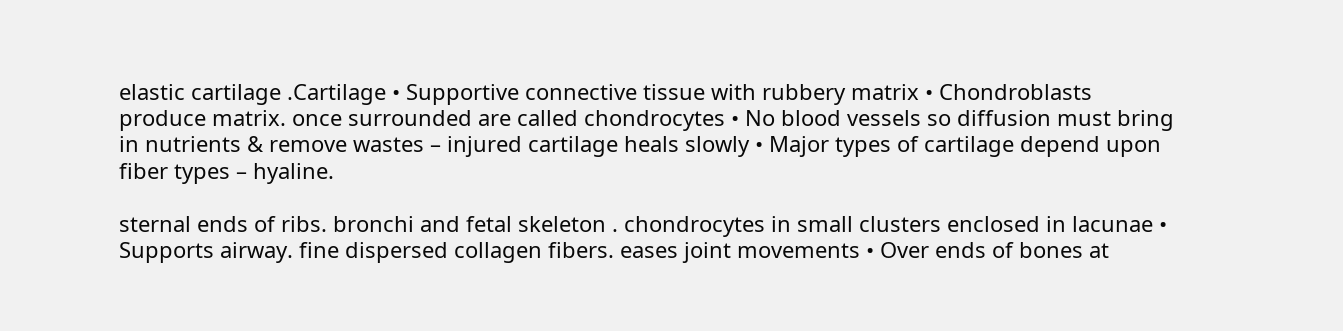elastic cartilage .Cartilage • Supportive connective tissue with rubbery matrix • Chondroblasts produce matrix. once surrounded are called chondrocytes • No blood vessels so diffusion must bring in nutrients & remove wastes – injured cartilage heals slowly • Major types of cartilage depend upon fiber types – hyaline.

sternal ends of ribs. bronchi and fetal skeleton . chondrocytes in small clusters enclosed in lacunae • Supports airway. fine dispersed collagen fibers. eases joint movements • Over ends of bones at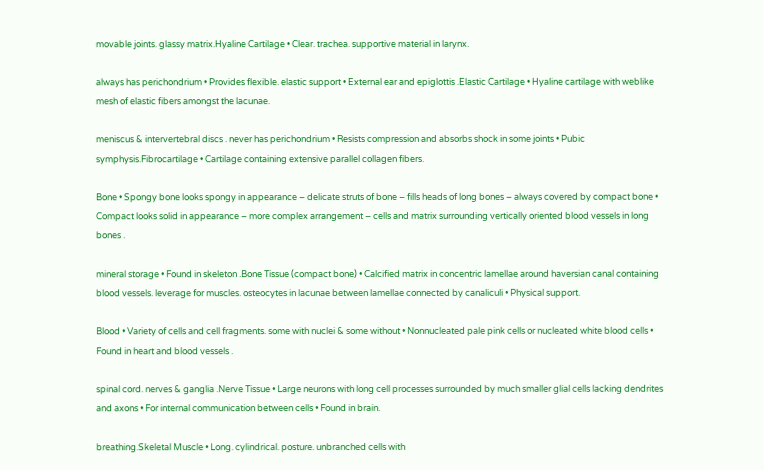movable joints. glassy matrix.Hyaline Cartilage • Clear. trachea. supportive material in larynx.

always has perichondrium • Provides flexible. elastic support • External ear and epiglottis .Elastic Cartilage • Hyaline cartilage with weblike mesh of elastic fibers amongst the lacunae.

meniscus & intervertebral discs . never has perichondrium • Resists compression and absorbs shock in some joints • Pubic symphysis.Fibrocartilage • Cartilage containing extensive parallel collagen fibers.

Bone • Spongy bone looks spongy in appearance – delicate struts of bone – fills heads of long bones – always covered by compact bone • Compact looks solid in appearance – more complex arrangement – cells and matrix surrounding vertically oriented blood vessels in long bones .

mineral storage • Found in skeleton .Bone Tissue (compact bone) • Calcified matrix in concentric lamellae around haversian canal containing blood vessels. leverage for muscles. osteocytes in lacunae between lamellae connected by canaliculi • Physical support.

Blood • Variety of cells and cell fragments. some with nuclei & some without • Nonnucleated pale pink cells or nucleated white blood cells • Found in heart and blood vessels .

spinal cord. nerves & ganglia .Nerve Tissue • Large neurons with long cell processes surrounded by much smaller glial cells lacking dendrites and axons • For internal communication between cells • Found in brain.

breathing.Skeletal Muscle • Long. cylindrical. posture. unbranched cells with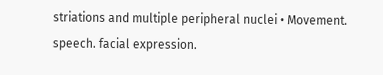striations and multiple peripheral nuclei • Movement. speech. facial expression.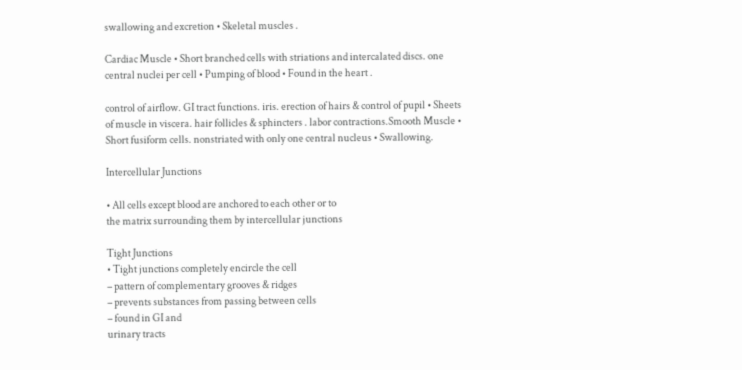swallowing and excretion • Skeletal muscles .

Cardiac Muscle • Short branched cells with striations and intercalated discs. one central nuclei per cell • Pumping of blood • Found in the heart .

control of airflow. GI tract functions. iris. erection of hairs & control of pupil • Sheets of muscle in viscera. hair follicles & sphincters . labor contractions.Smooth Muscle • Short fusiform cells. nonstriated with only one central nucleus • Swallowing.

Intercellular Junctions

• All cells except blood are anchored to each other or to
the matrix surrounding them by intercellular junctions

Tight Junctions
• Tight junctions completely encircle the cell
– pattern of complementary grooves & ridges
– prevents substances from passing between cells
– found in GI and
urinary tracts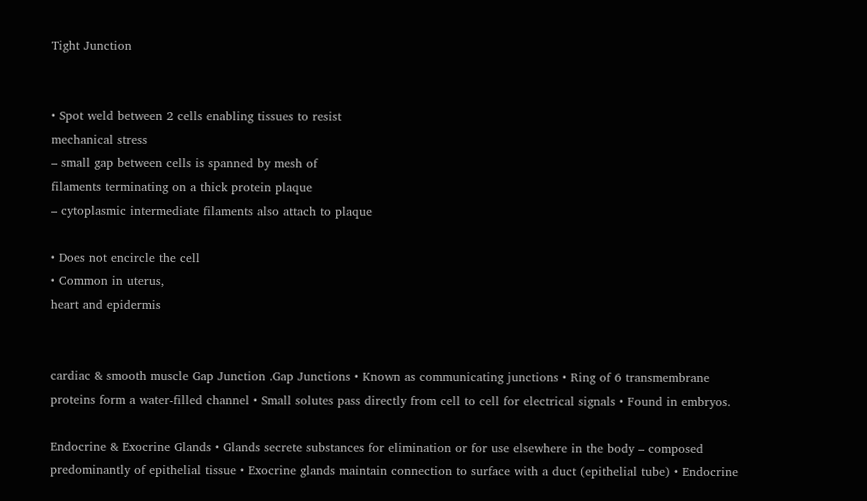Tight Junction


• Spot weld between 2 cells enabling tissues to resist
mechanical stress
– small gap between cells is spanned by mesh of
filaments terminating on a thick protein plaque
– cytoplasmic intermediate filaments also attach to plaque

• Does not encircle the cell
• Common in uterus,
heart and epidermis


cardiac & smooth muscle Gap Junction .Gap Junctions • Known as communicating junctions • Ring of 6 transmembrane proteins form a water-filled channel • Small solutes pass directly from cell to cell for electrical signals • Found in embryos.

Endocrine & Exocrine Glands • Glands secrete substances for elimination or for use elsewhere in the body – composed predominantly of epithelial tissue • Exocrine glands maintain connection to surface with a duct (epithelial tube) • Endocrine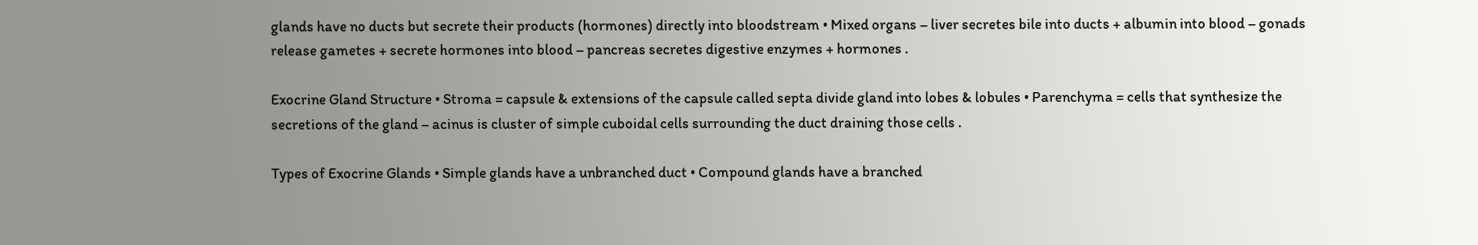glands have no ducts but secrete their products (hormones) directly into bloodstream • Mixed organs – liver secretes bile into ducts + albumin into blood – gonads release gametes + secrete hormones into blood – pancreas secretes digestive enzymes + hormones .

Exocrine Gland Structure • Stroma = capsule & extensions of the capsule called septa divide gland into lobes & lobules • Parenchyma = cells that synthesize the secretions of the gland – acinus is cluster of simple cuboidal cells surrounding the duct draining those cells .

Types of Exocrine Glands • Simple glands have a unbranched duct • Compound glands have a branched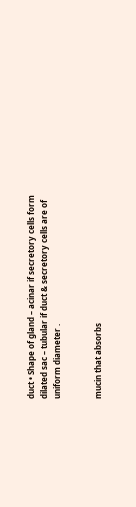duct • Shape of gland – acinar if secretory cells form dilated sac – tubular if duct & secretory cells are of uniform diameter .


mucin that absorbs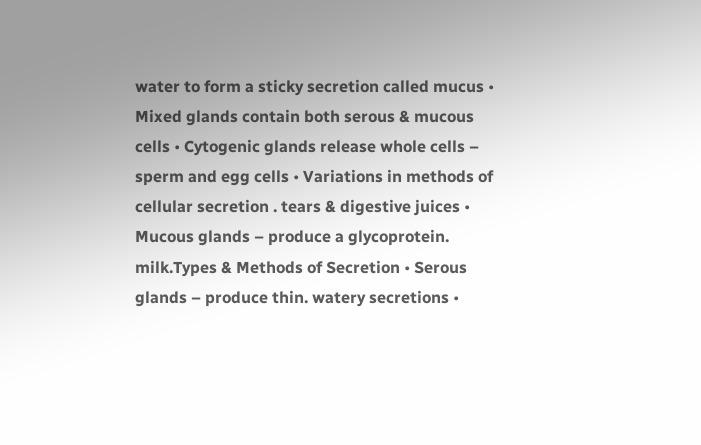water to form a sticky secretion called mucus • Mixed glands contain both serous & mucous cells • Cytogenic glands release whole cells – sperm and egg cells • Variations in methods of cellular secretion . tears & digestive juices • Mucous glands – produce a glycoprotein. milk.Types & Methods of Secretion • Serous glands – produce thin. watery secretions •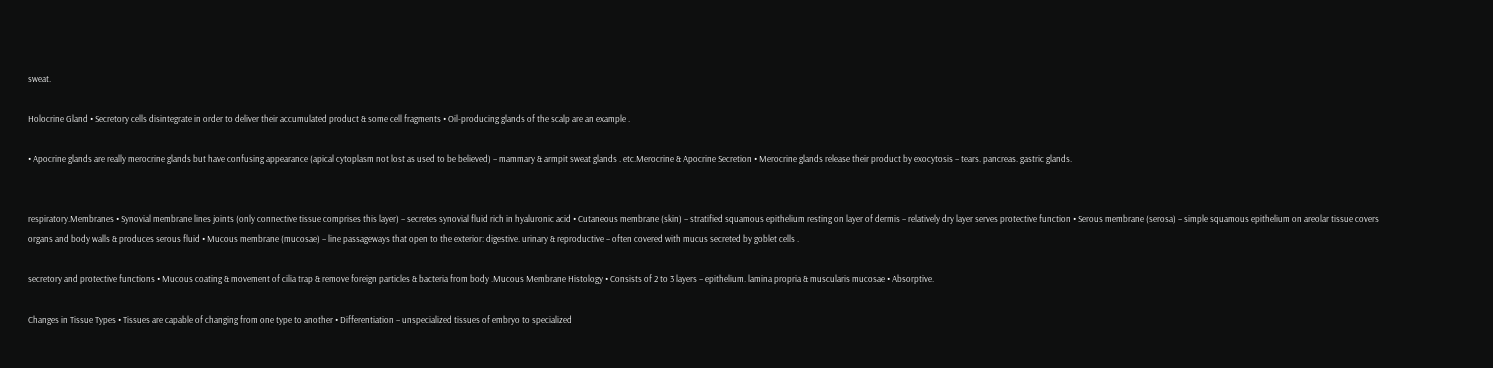sweat.

Holocrine Gland • Secretory cells disintegrate in order to deliver their accumulated product & some cell fragments • Oil-producing glands of the scalp are an example .

• Apocrine glands are really merocrine glands but have confusing appearance (apical cytoplasm not lost as used to be believed) – mammary & armpit sweat glands . etc.Merocrine & Apocrine Secretion • Merocrine glands release their product by exocytosis – tears. pancreas. gastric glands.


respiratory.Membranes • Synovial membrane lines joints (only connective tissue comprises this layer) – secretes synovial fluid rich in hyaluronic acid • Cutaneous membrane (skin) – stratified squamous epithelium resting on layer of dermis – relatively dry layer serves protective function • Serous membrane (serosa) – simple squamous epithelium on areolar tissue covers organs and body walls & produces serous fluid • Mucous membrane (mucosae) – line passageways that open to the exterior: digestive. urinary & reproductive – often covered with mucus secreted by goblet cells .

secretory and protective functions • Mucous coating & movement of cilia trap & remove foreign particles & bacteria from body .Mucous Membrane Histology • Consists of 2 to 3 layers – epithelium. lamina propria & muscularis mucosae • Absorptive.

Changes in Tissue Types • Tissues are capable of changing from one type to another • Differentiation – unspecialized tissues of embryo to specialized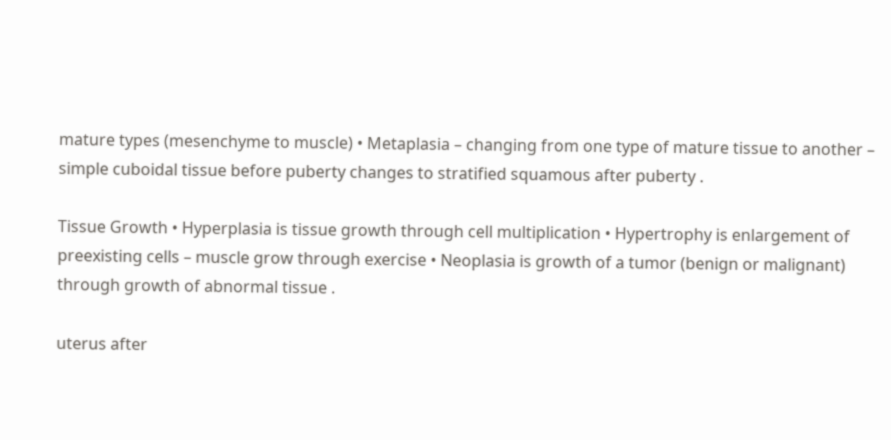mature types (mesenchyme to muscle) • Metaplasia – changing from one type of mature tissue to another – simple cuboidal tissue before puberty changes to stratified squamous after puberty .

Tissue Growth • Hyperplasia is tissue growth through cell multiplication • Hypertrophy is enlargement of preexisting cells – muscle grow through exercise • Neoplasia is growth of a tumor (benign or malignant) through growth of abnormal tissue .

uterus after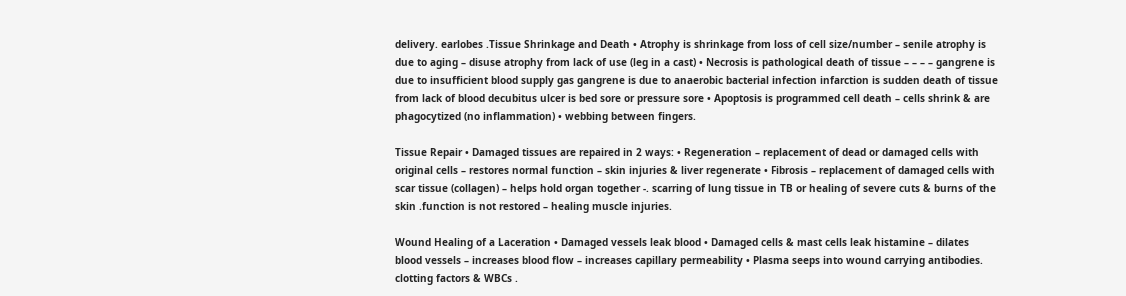delivery. earlobes .Tissue Shrinkage and Death • Atrophy is shrinkage from loss of cell size/number – senile atrophy is due to aging – disuse atrophy from lack of use (leg in a cast) • Necrosis is pathological death of tissue – – – – gangrene is due to insufficient blood supply gas gangrene is due to anaerobic bacterial infection infarction is sudden death of tissue from lack of blood decubitus ulcer is bed sore or pressure sore • Apoptosis is programmed cell death – cells shrink & are phagocytized (no inflammation) • webbing between fingers.

Tissue Repair • Damaged tissues are repaired in 2 ways: • Regeneration – replacement of dead or damaged cells with original cells – restores normal function – skin injuries & liver regenerate • Fibrosis – replacement of damaged cells with scar tissue (collagen) – helps hold organ together -. scarring of lung tissue in TB or healing of severe cuts & burns of the skin .function is not restored – healing muscle injuries.

Wound Healing of a Laceration • Damaged vessels leak blood • Damaged cells & mast cells leak histamine – dilates blood vessels – increases blood flow – increases capillary permeability • Plasma seeps into wound carrying antibodies. clotting factors & WBCs .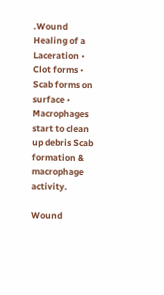.Wound Healing of a Laceration • Clot forms • Scab forms on surface • Macrophages start to clean up debris Scab formation & macrophage activity.

Wound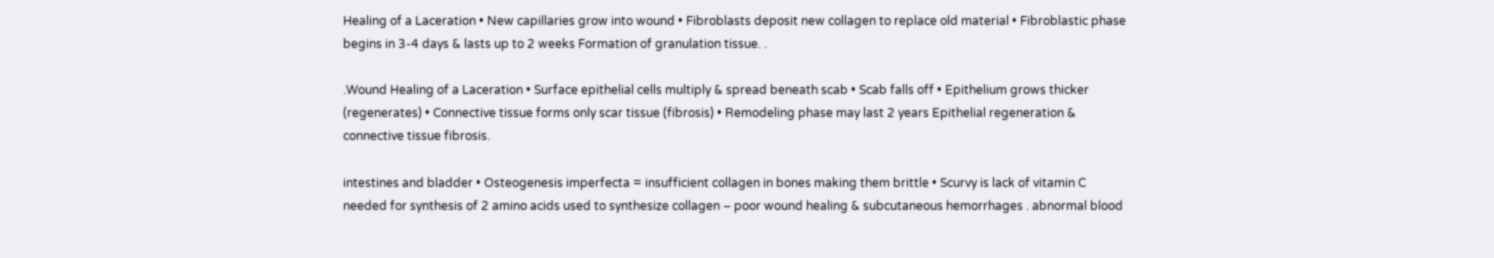Healing of a Laceration • New capillaries grow into wound • Fibroblasts deposit new collagen to replace old material • Fibroblastic phase begins in 3-4 days & lasts up to 2 weeks Formation of granulation tissue. .

.Wound Healing of a Laceration • Surface epithelial cells multiply & spread beneath scab • Scab falls off • Epithelium grows thicker (regenerates) • Connective tissue forms only scar tissue (fibrosis) • Remodeling phase may last 2 years Epithelial regeneration & connective tissue fibrosis.

intestines and bladder • Osteogenesis imperfecta = insufficient collagen in bones making them brittle • Scurvy is lack of vitamin C needed for synthesis of 2 amino acids used to synthesize collagen – poor wound healing & subcutaneous hemorrhages . abnormal blood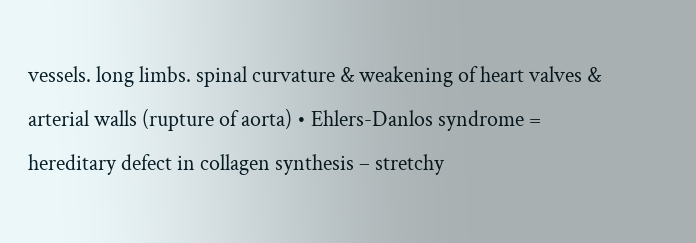vessels. long limbs. spinal curvature & weakening of heart valves & arterial walls (rupture of aorta) • Ehlers-Danlos syndrome = hereditary defect in collagen synthesis – stretchy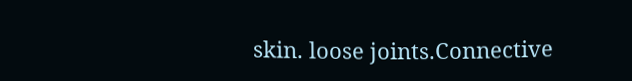skin. loose joints.Connective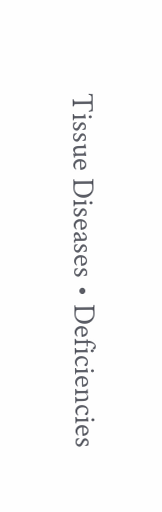Tissue Diseases • Deficiencies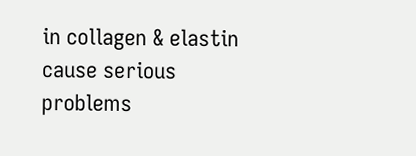in collagen & elastin cause serious problems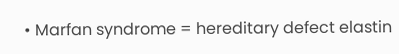• Marfan syndrome = hereditary defect elastin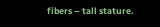fibers – tall stature.